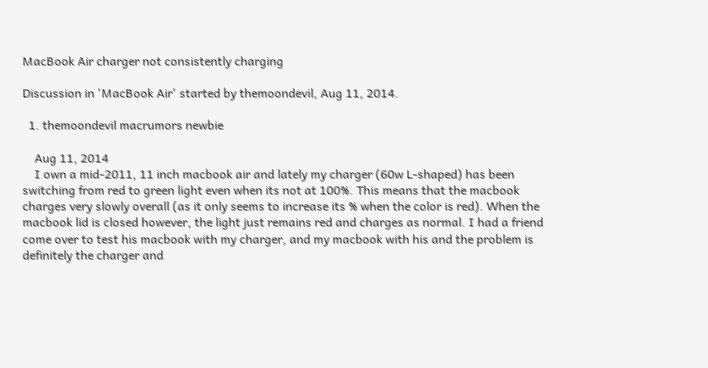MacBook Air charger not consistently charging

Discussion in 'MacBook Air' started by themoondevil, Aug 11, 2014.

  1. themoondevil macrumors newbie

    Aug 11, 2014
    I own a mid-2011, 11 inch macbook air and lately my charger (60w L-shaped) has been switching from red to green light even when its not at 100%. This means that the macbook charges very slowly overall (as it only seems to increase its % when the color is red). When the macbook lid is closed however, the light just remains red and charges as normal. I had a friend come over to test his macbook with my charger, and my macbook with his and the problem is definitely the charger and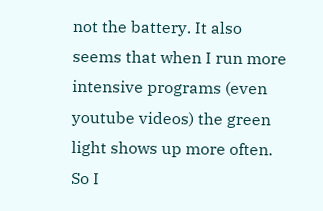not the battery. It also seems that when I run more intensive programs (even youtube videos) the green light shows up more often. So I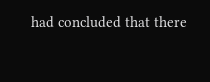had concluded that there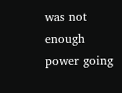was not enough power going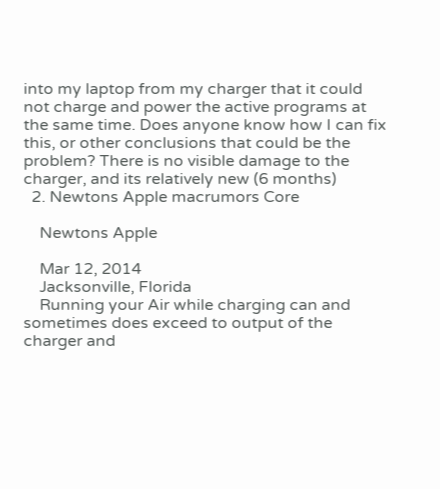into my laptop from my charger that it could not charge and power the active programs at the same time. Does anyone know how I can fix this, or other conclusions that could be the problem? There is no visible damage to the charger, and its relatively new (6 months)
  2. Newtons Apple macrumors Core

    Newtons Apple

    Mar 12, 2014
    Jacksonville, Florida
    Running your Air while charging can and sometimes does exceed to output of the charger and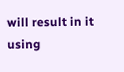will result in it using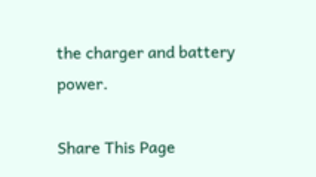the charger and battery power.

Share This Page